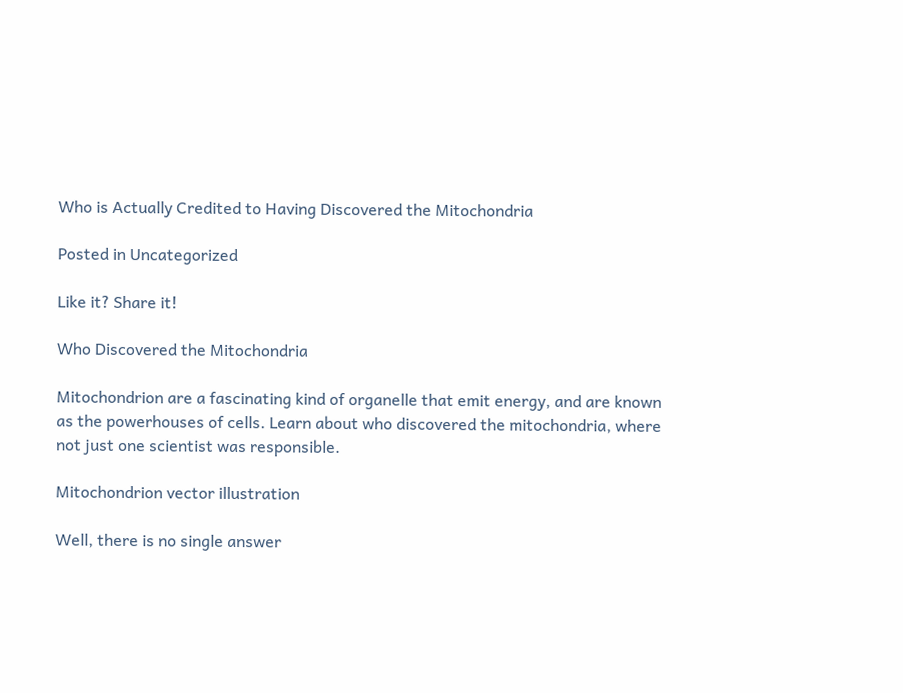Who is Actually Credited to Having Discovered the Mitochondria

Posted in Uncategorized

Like it? Share it!

Who Discovered the Mitochondria

Mitochondrion are a fascinating kind of organelle that emit energy, and are known as the powerhouses of cells. Learn about who discovered the mitochondria, where not just one scientist was responsible.

Mitochondrion vector illustration

Well, there is no single answer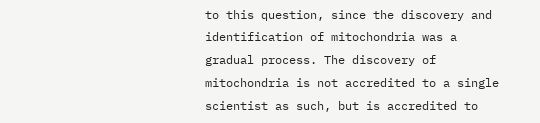to this question, since the discovery and identification of mitochondria was a gradual process. The discovery of mitochondria is not accredited to a single scientist as such, but is accredited to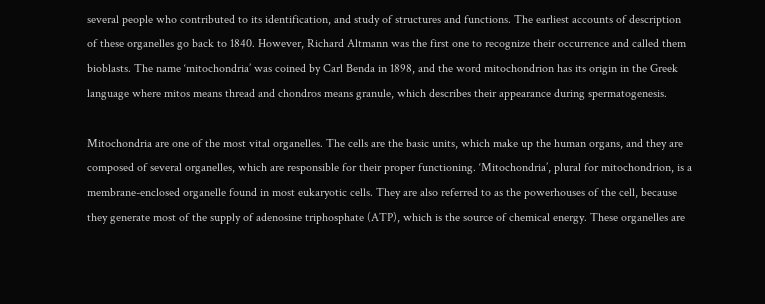several people who contributed to its identification, and study of structures and functions. The earliest accounts of description of these organelles go back to 1840. However, Richard Altmann was the first one to recognize their occurrence and called them bioblasts. The name ‘mitochondria’ was coined by Carl Benda in 1898, and the word mitochondrion has its origin in the Greek language where mitos means thread and chondros means granule, which describes their appearance during spermatogenesis.

Mitochondria are one of the most vital organelles. The cells are the basic units, which make up the human organs, and they are composed of several organelles, which are responsible for their proper functioning. ‘Mitochondria’, plural for mitochondrion, is a membrane-enclosed organelle found in most eukaryotic cells. They are also referred to as the powerhouses of the cell, because they generate most of the supply of adenosine triphosphate (ATP), which is the source of chemical energy. These organelles are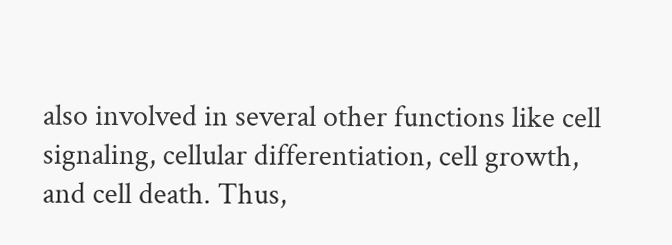also involved in several other functions like cell signaling, cellular differentiation, cell growth, and cell death. Thus,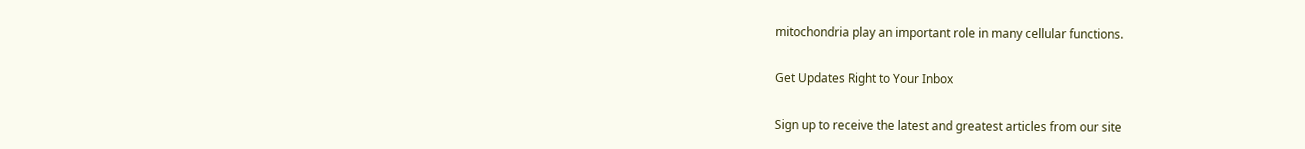mitochondria play an important role in many cellular functions.

Get Updates Right to Your Inbox

Sign up to receive the latest and greatest articles from our site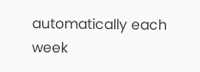automatically each week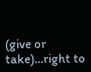(give or take)...right to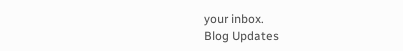your inbox.
Blog Updates